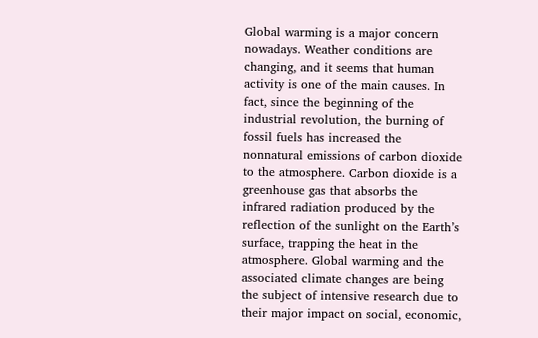Global warming is a major concern nowadays. Weather conditions are changing, and it seems that human activity is one of the main causes. In fact, since the beginning of the industrial revolution, the burning of fossil fuels has increased the nonnatural emissions of carbon dioxide to the atmosphere. Carbon dioxide is a greenhouse gas that absorbs the infrared radiation produced by the reflection of the sunlight on the Earth’s surface, trapping the heat in the atmosphere. Global warming and the associated climate changes are being the subject of intensive research due to their major impact on social, economic,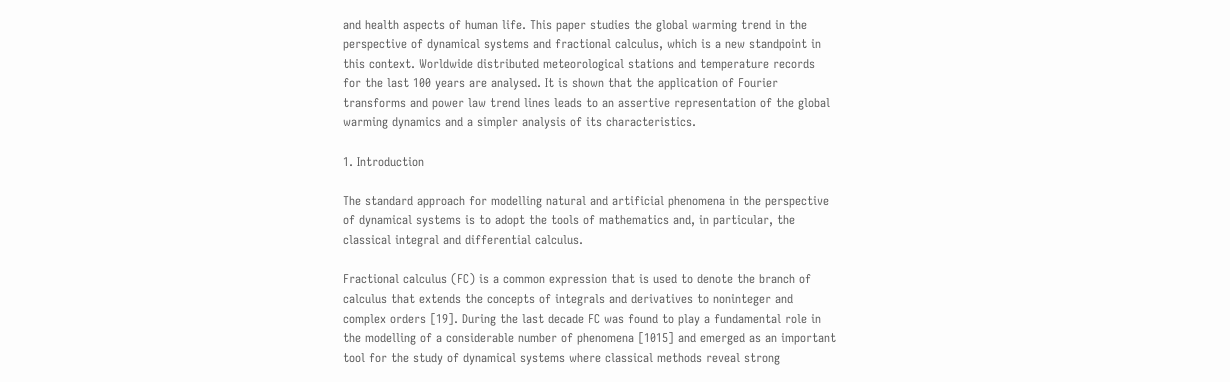and health aspects of human life. This paper studies the global warming trend in the perspective of dynamical systems and fractional calculus, which is a new standpoint in this context. Worldwide distributed meteorological stations and temperature records for the last 100 years are analysed. It is shown that the application of Fourier transforms and power law trend lines leads to an assertive representation of the global warming dynamics and a simpler analysis of its characteristics.

1. Introduction

The standard approach for modelling natural and artificial phenomena in the perspective of dynamical systems is to adopt the tools of mathematics and, in particular, the classical integral and differential calculus.

Fractional calculus (FC) is a common expression that is used to denote the branch of calculus that extends the concepts of integrals and derivatives to noninteger and complex orders [19]. During the last decade FC was found to play a fundamental role in the modelling of a considerable number of phenomena [1015] and emerged as an important tool for the study of dynamical systems where classical methods reveal strong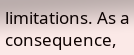limitations. As a consequence,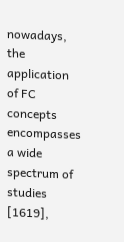nowadays, the application of FC concepts encompasses a wide spectrum of studies [1619],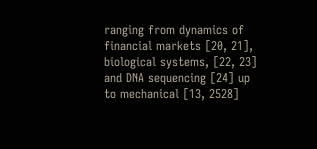ranging from dynamics of financial markets [20, 21], biological systems, [22, 23] and DNA sequencing [24] up to mechanical [13, 2528]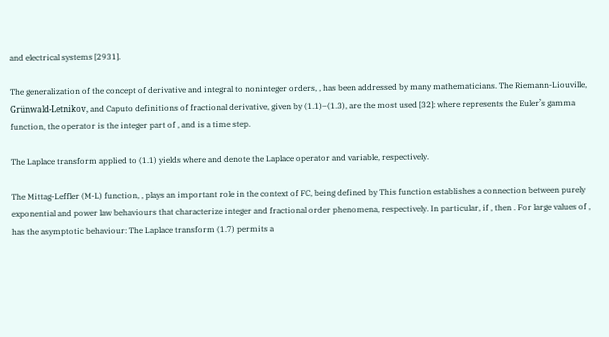and electrical systems [2931].

The generalization of the concept of derivative and integral to noninteger orders, , has been addressed by many mathematicians. The Riemann-Liouville, Grünwald-Letnikov, and Caputo definitions of fractional derivative, given by (1.1)–(1.3), are the most used [32]: where represents the Euler’s gamma function, the operator is the integer part of , and is a time step.

The Laplace transform applied to (1.1) yields where and denote the Laplace operator and variable, respectively.

The Mittag-Leffler (M-L) function, , plays an important role in the context of FC, being defined by This function establishes a connection between purely exponential and power law behaviours that characterize integer and fractional order phenomena, respectively. In particular, if , then . For large values of , has the asymptotic behaviour: The Laplace transform (1.7) permits a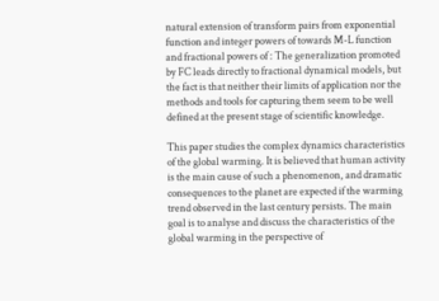natural extension of transform pairs from exponential function and integer powers of towards M-L function and fractional powers of : The generalization promoted by FC leads directly to fractional dynamical models, but the fact is that neither their limits of application nor the methods and tools for capturing them seem to be well defined at the present stage of scientific knowledge.

This paper studies the complex dynamics characteristics of the global warming. It is believed that human activity is the main cause of such a phenomenon, and dramatic consequences to the planet are expected if the warming trend observed in the last century persists. The main goal is to analyse and discuss the characteristics of the global warming in the perspective of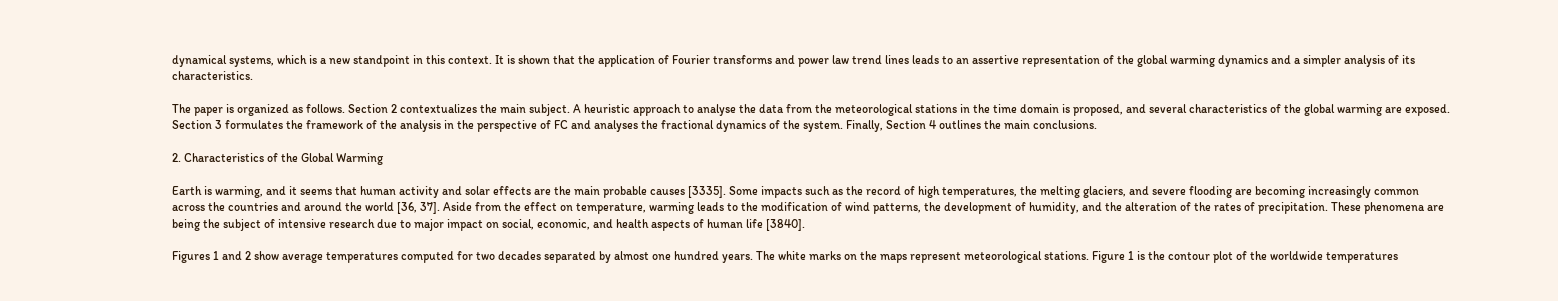dynamical systems, which is a new standpoint in this context. It is shown that the application of Fourier transforms and power law trend lines leads to an assertive representation of the global warming dynamics and a simpler analysis of its characteristics.

The paper is organized as follows. Section 2 contextualizes the main subject. A heuristic approach to analyse the data from the meteorological stations in the time domain is proposed, and several characteristics of the global warming are exposed. Section 3 formulates the framework of the analysis in the perspective of FC and analyses the fractional dynamics of the system. Finally, Section 4 outlines the main conclusions.

2. Characteristics of the Global Warming

Earth is warming, and it seems that human activity and solar effects are the main probable causes [3335]. Some impacts such as the record of high temperatures, the melting glaciers, and severe flooding are becoming increasingly common across the countries and around the world [36, 37]. Aside from the effect on temperature, warming leads to the modification of wind patterns, the development of humidity, and the alteration of the rates of precipitation. These phenomena are being the subject of intensive research due to major impact on social, economic, and health aspects of human life [3840].

Figures 1 and 2 show average temperatures computed for two decades separated by almost one hundred years. The white marks on the maps represent meteorological stations. Figure 1 is the contour plot of the worldwide temperatures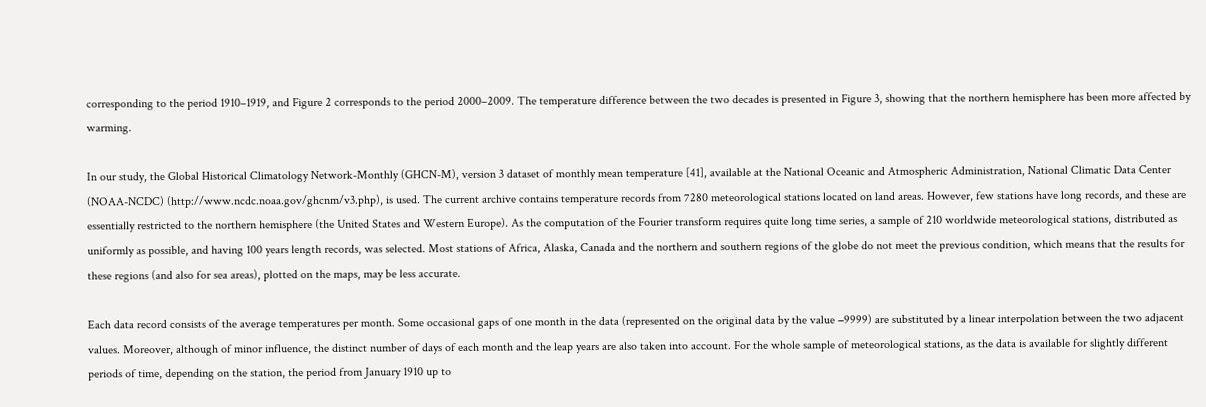corresponding to the period 1910–1919, and Figure 2 corresponds to the period 2000–2009. The temperature difference between the two decades is presented in Figure 3, showing that the northern hemisphere has been more affected by warming.

In our study, the Global Historical Climatology Network-Monthly (GHCN-M), version 3 dataset of monthly mean temperature [41], available at the National Oceanic and Atmospheric Administration, National Climatic Data Center (NOAA-NCDC) (http://www.ncdc.noaa.gov/ghcnm/v3.php), is used. The current archive contains temperature records from 7280 meteorological stations located on land areas. However, few stations have long records, and these are essentially restricted to the northern hemisphere (the United States and Western Europe). As the computation of the Fourier transform requires quite long time series, a sample of 210 worldwide meteorological stations, distributed as uniformly as possible, and having 100 years length records, was selected. Most stations of Africa, Alaska, Canada and the northern and southern regions of the globe do not meet the previous condition, which means that the results for these regions (and also for sea areas), plotted on the maps, may be less accurate.

Each data record consists of the average temperatures per month. Some occasional gaps of one month in the data (represented on the original data by the value −9999) are substituted by a linear interpolation between the two adjacent values. Moreover, although of minor influence, the distinct number of days of each month and the leap years are also taken into account. For the whole sample of meteorological stations, as the data is available for slightly different periods of time, depending on the station, the period from January 1910 up to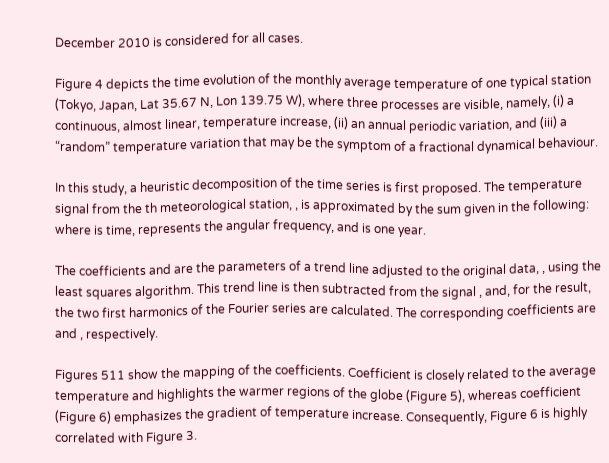December 2010 is considered for all cases.

Figure 4 depicts the time evolution of the monthly average temperature of one typical station (Tokyo, Japan, Lat 35.67 N, Lon 139.75 W), where three processes are visible, namely, (i) a continuous, almost linear, temperature increase, (ii) an annual periodic variation, and (iii) a “random” temperature variation that may be the symptom of a fractional dynamical behaviour.

In this study, a heuristic decomposition of the time series is first proposed. The temperature signal from the th meteorological station, , is approximated by the sum given in the following: where is time, represents the angular frequency, and is one year.

The coefficients and are the parameters of a trend line adjusted to the original data, , using the least squares algorithm. This trend line is then subtracted from the signal , and, for the result, the two first harmonics of the Fourier series are calculated. The corresponding coefficients are and , respectively.

Figures 511 show the mapping of the coefficients. Coefficient is closely related to the average temperature and highlights the warmer regions of the globe (Figure 5), whereas coefficient (Figure 6) emphasizes the gradient of temperature increase. Consequently, Figure 6 is highly correlated with Figure 3.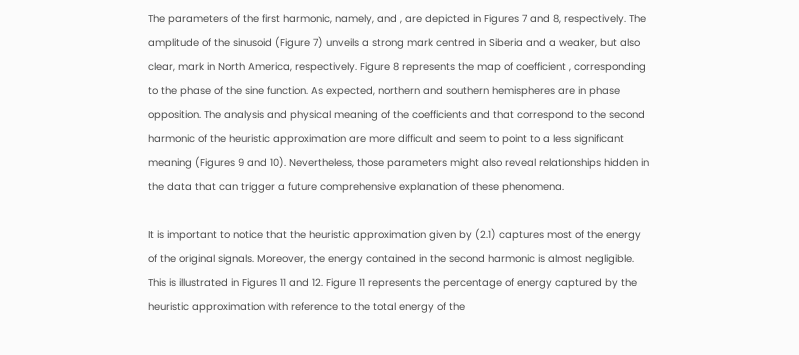The parameters of the first harmonic, namely, and , are depicted in Figures 7 and 8, respectively. The amplitude of the sinusoid (Figure 7) unveils a strong mark centred in Siberia and a weaker, but also clear, mark in North America, respectively. Figure 8 represents the map of coefficient , corresponding to the phase of the sine function. As expected, northern and southern hemispheres are in phase opposition. The analysis and physical meaning of the coefficients and that correspond to the second harmonic of the heuristic approximation are more difficult and seem to point to a less significant meaning (Figures 9 and 10). Nevertheless, those parameters might also reveal relationships hidden in the data that can trigger a future comprehensive explanation of these phenomena.

It is important to notice that the heuristic approximation given by (2.1) captures most of the energy of the original signals. Moreover, the energy contained in the second harmonic is almost negligible. This is illustrated in Figures 11 and 12. Figure 11 represents the percentage of energy captured by the heuristic approximation with reference to the total energy of the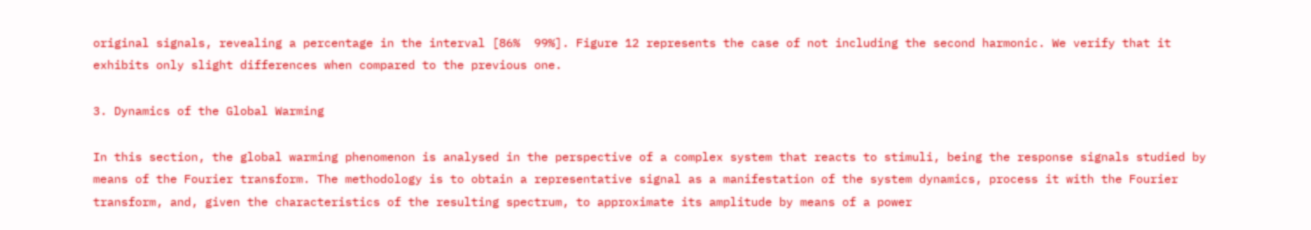original signals, revealing a percentage in the interval [86%  99%]. Figure 12 represents the case of not including the second harmonic. We verify that it exhibits only slight differences when compared to the previous one.

3. Dynamics of the Global Warming

In this section, the global warming phenomenon is analysed in the perspective of a complex system that reacts to stimuli, being the response signals studied by means of the Fourier transform. The methodology is to obtain a representative signal as a manifestation of the system dynamics, process it with the Fourier transform, and, given the characteristics of the resulting spectrum, to approximate its amplitude by means of a power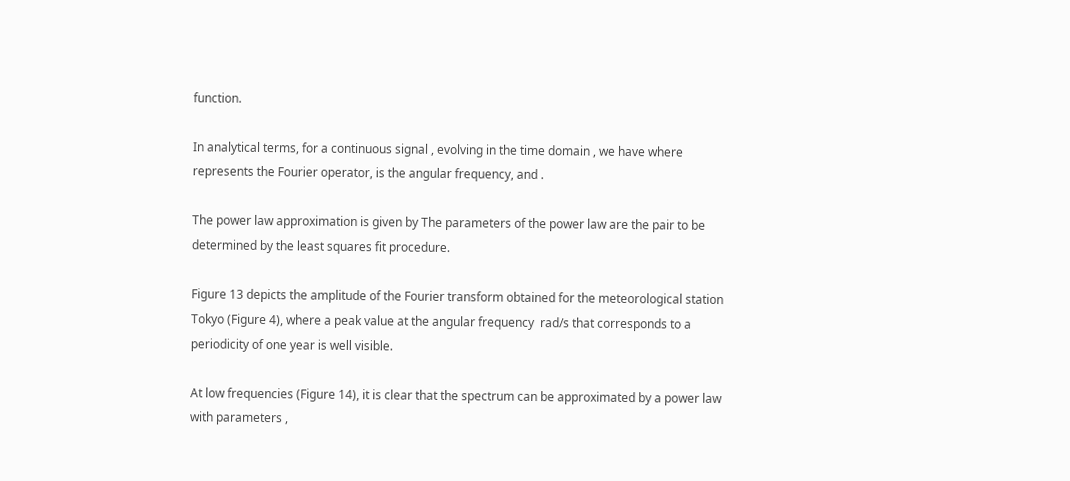function.

In analytical terms, for a continuous signal , evolving in the time domain , we have where represents the Fourier operator, is the angular frequency, and .

The power law approximation is given by The parameters of the power law are the pair to be determined by the least squares fit procedure.

Figure 13 depicts the amplitude of the Fourier transform obtained for the meteorological station Tokyo (Figure 4), where a peak value at the angular frequency  rad/s that corresponds to a periodicity of one year is well visible.

At low frequencies (Figure 14), it is clear that the spectrum can be approximated by a power law with parameters ,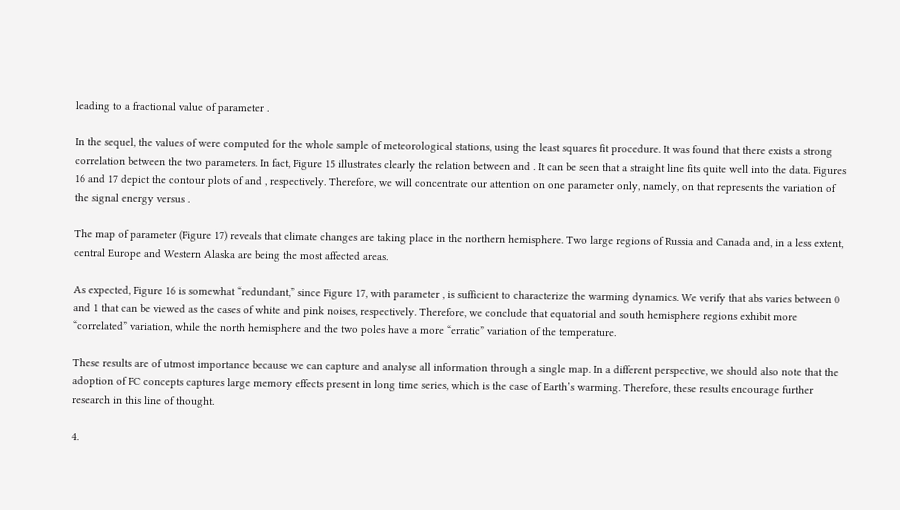leading to a fractional value of parameter .

In the sequel, the values of were computed for the whole sample of meteorological stations, using the least squares fit procedure. It was found that there exists a strong correlation between the two parameters. In fact, Figure 15 illustrates clearly the relation between and . It can be seen that a straight line fits quite well into the data. Figures 16 and 17 depict the contour plots of and , respectively. Therefore, we will concentrate our attention on one parameter only, namely, on that represents the variation of the signal energy versus .

The map of parameter (Figure 17) reveals that climate changes are taking place in the northern hemisphere. Two large regions of Russia and Canada and, in a less extent, central Europe and Western Alaska are being the most affected areas.

As expected, Figure 16 is somewhat “redundant,” since Figure 17, with parameter , is sufficient to characterize the warming dynamics. We verify that abs varies between 0 and 1 that can be viewed as the cases of white and pink noises, respectively. Therefore, we conclude that equatorial and south hemisphere regions exhibit more “correlated” variation, while the north hemisphere and the two poles have a more “erratic” variation of the temperature.

These results are of utmost importance because we can capture and analyse all information through a single map. In a different perspective, we should also note that the adoption of FC concepts captures large memory effects present in long time series, which is the case of Earth’s warming. Therefore, these results encourage further research in this line of thought.

4.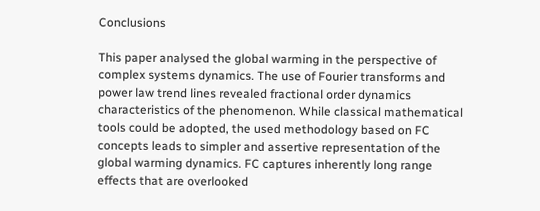Conclusions

This paper analysed the global warming in the perspective of complex systems dynamics. The use of Fourier transforms and power law trend lines revealed fractional order dynamics characteristics of the phenomenon. While classical mathematical tools could be adopted, the used methodology based on FC concepts leads to simpler and assertive representation of the global warming dynamics. FC captures inherently long range effects that are overlooked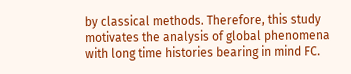by classical methods. Therefore, this study motivates the analysis of global phenomena with long time histories bearing in mind FC.